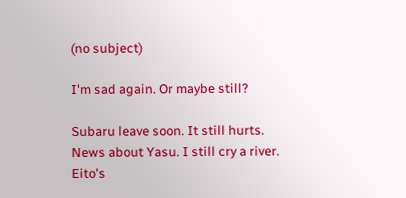(no subject)

I'm sad again. Or maybe still?

Subaru leave soon. It still hurts.
News about Yasu. I still cry a river.
Eito's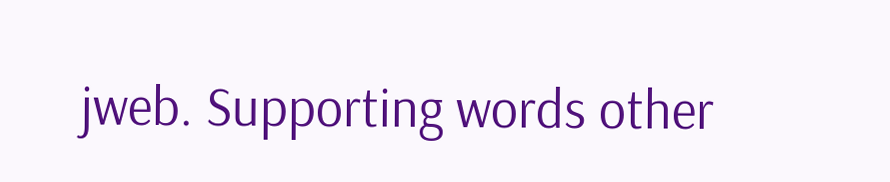jweb. Supporting words other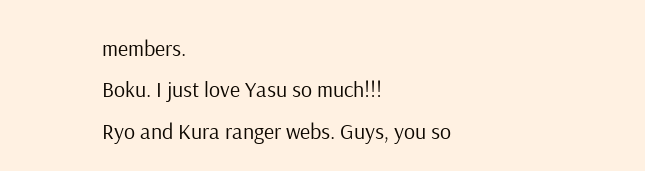members.
Boku. I just love Yasu so much!!!
Ryo and Kura ranger webs. Guys, you so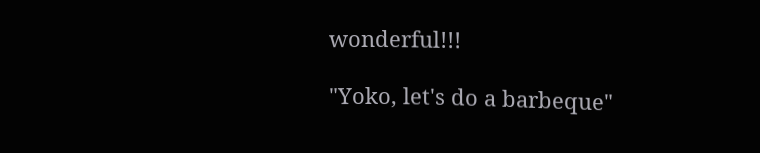wonderful!!!

"Yoko, let's do a barbeque"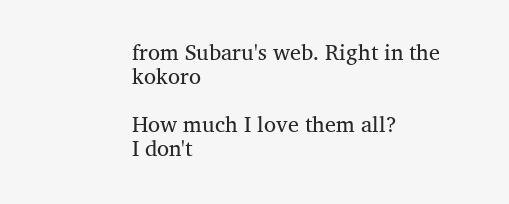from Subaru's web. Right in the kokoro

How much I love them all?
I don't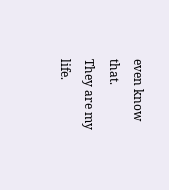even know that.
They are my life.